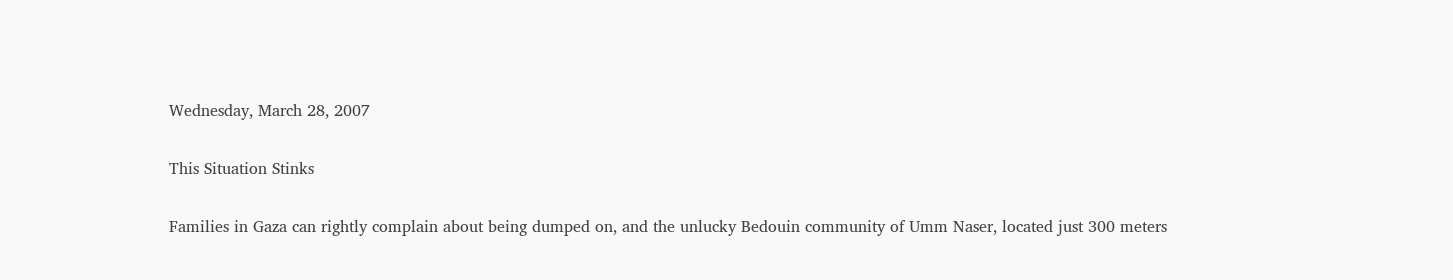Wednesday, March 28, 2007

This Situation Stinks

Families in Gaza can rightly complain about being dumped on, and the unlucky Bedouin community of Umm Naser, located just 300 meters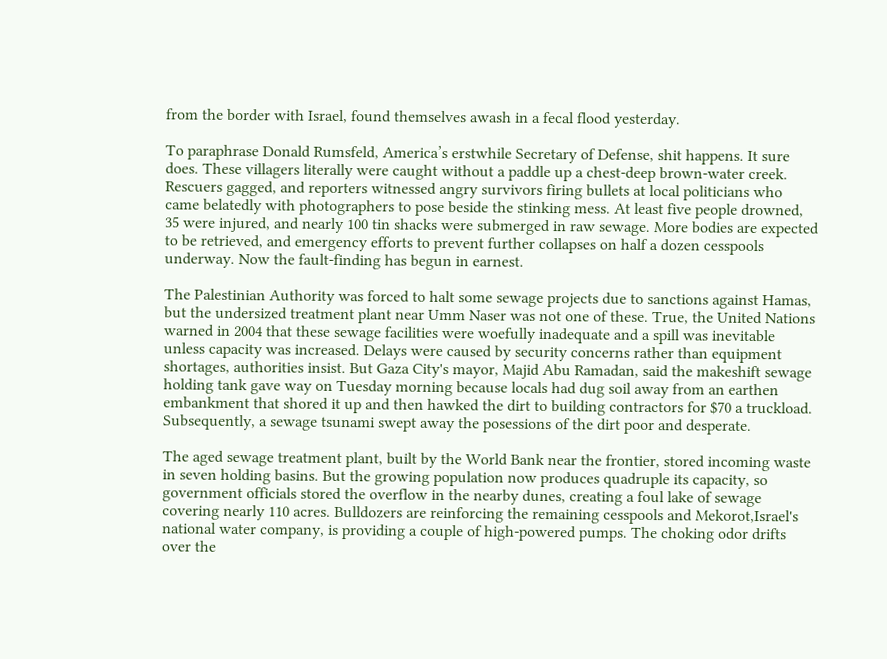from the border with Israel, found themselves awash in a fecal flood yesterday.

To paraphrase Donald Rumsfeld, America’s erstwhile Secretary of Defense, shit happens. It sure does. These villagers literally were caught without a paddle up a chest-deep brown-water creek. Rescuers gagged, and reporters witnessed angry survivors firing bullets at local politicians who came belatedly with photographers to pose beside the stinking mess. At least five people drowned, 35 were injured, and nearly 100 tin shacks were submerged in raw sewage. More bodies are expected to be retrieved, and emergency efforts to prevent further collapses on half a dozen cesspools underway. Now the fault-finding has begun in earnest.

The Palestinian Authority was forced to halt some sewage projects due to sanctions against Hamas, but the undersized treatment plant near Umm Naser was not one of these. True, the United Nations warned in 2004 that these sewage facilities were woefully inadequate and a spill was inevitable unless capacity was increased. Delays were caused by security concerns rather than equipment shortages, authorities insist. But Gaza City's mayor, Majid Abu Ramadan, said the makeshift sewage holding tank gave way on Tuesday morning because locals had dug soil away from an earthen embankment that shored it up and then hawked the dirt to building contractors for $70 a truckload. Subsequently, a sewage tsunami swept away the posessions of the dirt poor and desperate.

The aged sewage treatment plant, built by the World Bank near the frontier, stored incoming waste in seven holding basins. But the growing population now produces quadruple its capacity, so government officials stored the overflow in the nearby dunes, creating a foul lake of sewage covering nearly 110 acres. Bulldozers are reinforcing the remaining cesspools and Mekorot,Israel's national water company, is providing a couple of high-powered pumps. The choking odor drifts over the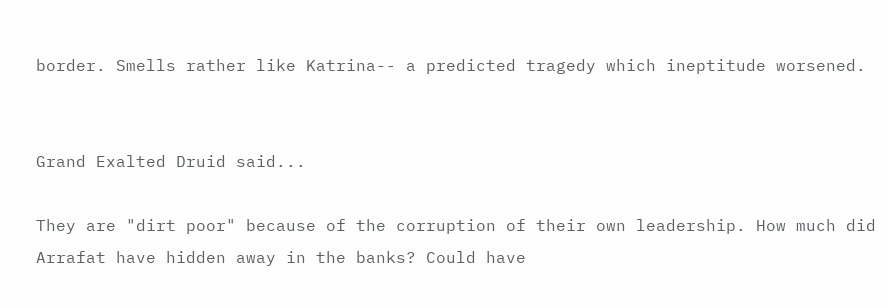border. Smells rather like Katrina-- a predicted tragedy which ineptitude worsened.


Grand Exalted Druid said...

They are "dirt poor" because of the corruption of their own leadership. How much did Arrafat have hidden away in the banks? Could have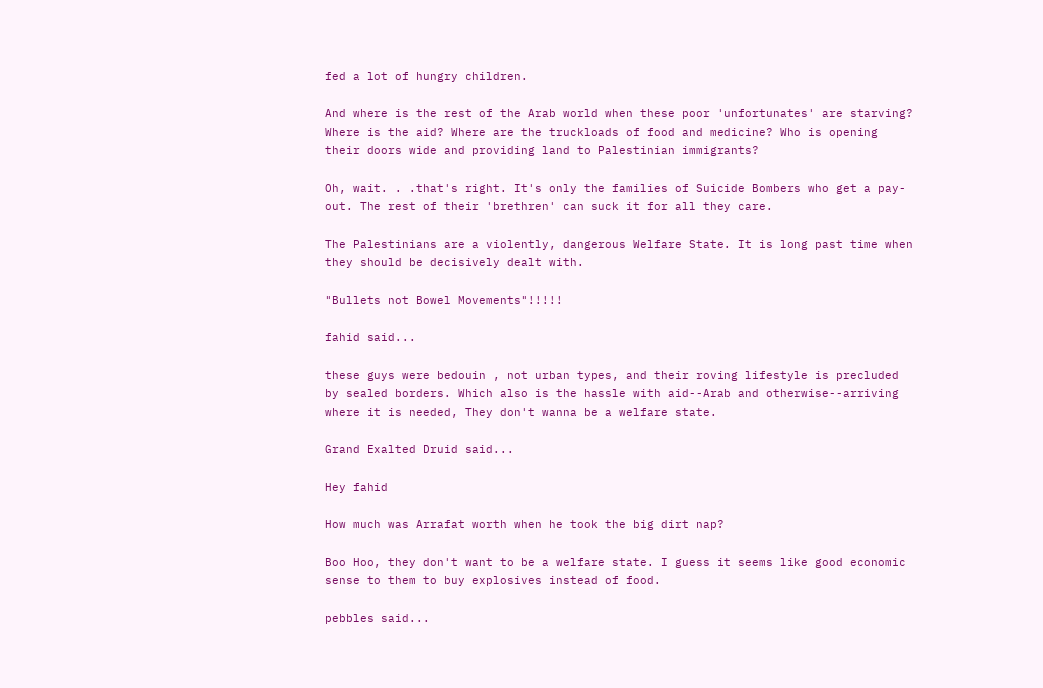fed a lot of hungry children.

And where is the rest of the Arab world when these poor 'unfortunates' are starving? Where is the aid? Where are the truckloads of food and medicine? Who is opening their doors wide and providing land to Palestinian immigrants?

Oh, wait. . .that's right. It's only the families of Suicide Bombers who get a pay-out. The rest of their 'brethren' can suck it for all they care.

The Palestinians are a violently, dangerous Welfare State. It is long past time when they should be decisively dealt with.

"Bullets not Bowel Movements"!!!!!

fahid said...

these guys were bedouin , not urban types, and their roving lifestyle is precluded by sealed borders. Which also is the hassle with aid--Arab and otherwise--arriving where it is needed, They don't wanna be a welfare state.

Grand Exalted Druid said...

Hey fahid

How much was Arrafat worth when he took the big dirt nap?

Boo Hoo, they don't want to be a welfare state. I guess it seems like good economic sense to them to buy explosives instead of food.

pebbles said...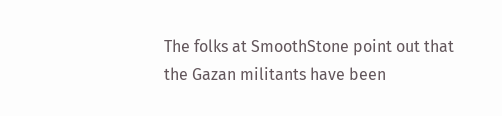The folks at SmoothStone point out that the Gazan militants have been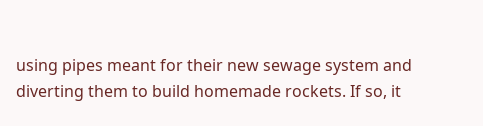using pipes meant for their new sewage system and diverting them to build homemade rockets. If so, it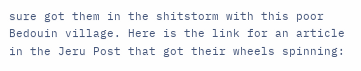sure got them in the shitstorm with this poor Bedouin village. Here is the link for an article in the Jeru Post that got their wheels spinning: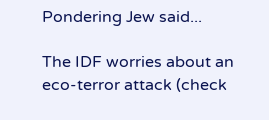Pondering Jew said...

The IDF worries about an eco-terror attack (check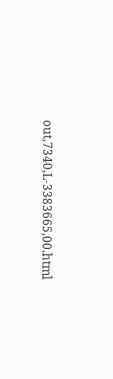out,7340,L-3383665,00.html